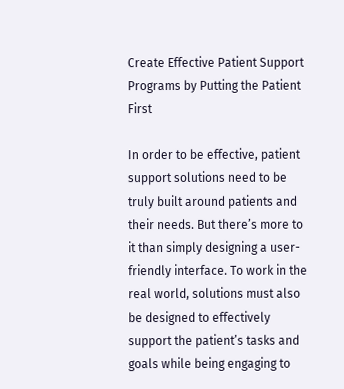Create Effective Patient Support Programs by Putting the Patient First

In order to be effective, patient support solutions need to be truly built around patients and their needs. But there’s more to it than simply designing a user-friendly interface. To work in the real world, solutions must also be designed to effectively support the patient’s tasks and goals while being engaging to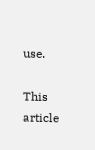use.

This article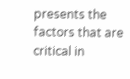presents the factors that are critical in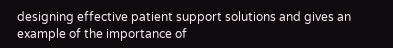designing effective patient support solutions and gives an example of the importance of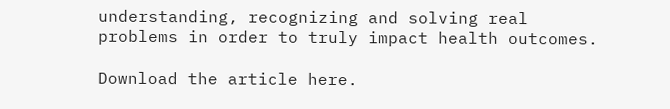understanding, recognizing and solving real problems in order to truly impact health outcomes.

Download the article here.